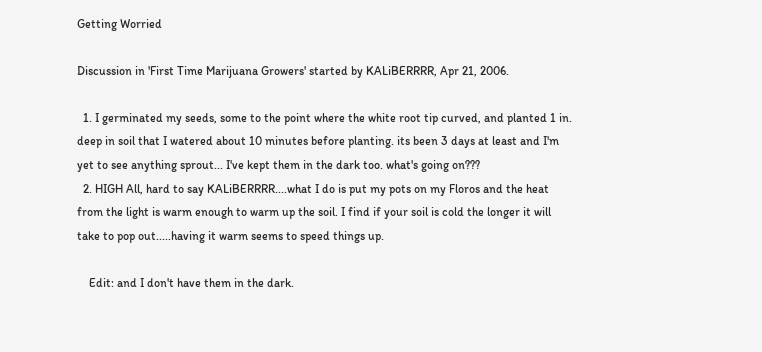Getting Worried

Discussion in 'First Time Marijuana Growers' started by KALiBERRRR, Apr 21, 2006.

  1. I germinated my seeds, some to the point where the white root tip curved, and planted 1 in. deep in soil that I watered about 10 minutes before planting. its been 3 days at least and I'm yet to see anything sprout... I've kept them in the dark too. what's going on???
  2. HIGH All, hard to say KALiBERRRR....what I do is put my pots on my Floros and the heat from the light is warm enough to warm up the soil. I find if your soil is cold the longer it will take to pop out.....having it warm seems to speed things up.

    Edit: and I don't have them in the dark.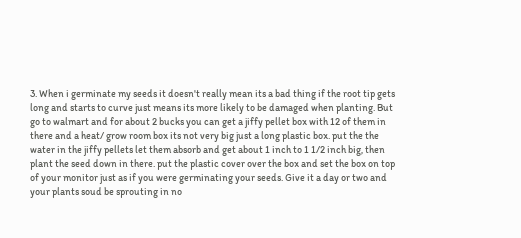3. When i germinate my seeds it doesn't really mean its a bad thing if the root tip gets long and starts to curve just means its more likely to be damaged when planting. But go to walmart and for about 2 bucks you can get a jiffy pellet box with 12 of them in there and a heat/ grow room box its not very big just a long plastic box. put the the water in the jiffy pellets let them absorb and get about 1 inch to 1 1/2 inch big, then plant the seed down in there. put the plastic cover over the box and set the box on top of your monitor just as if you were germinating your seeds. Give it a day or two and your plants soud be sprouting in no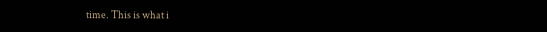time. This is what i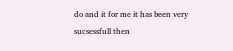do and it for me it has been very sucsessfull then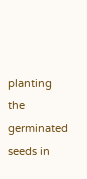planting the germinated seeds in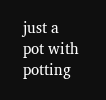just a pot with potting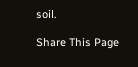soil.

Share This Page